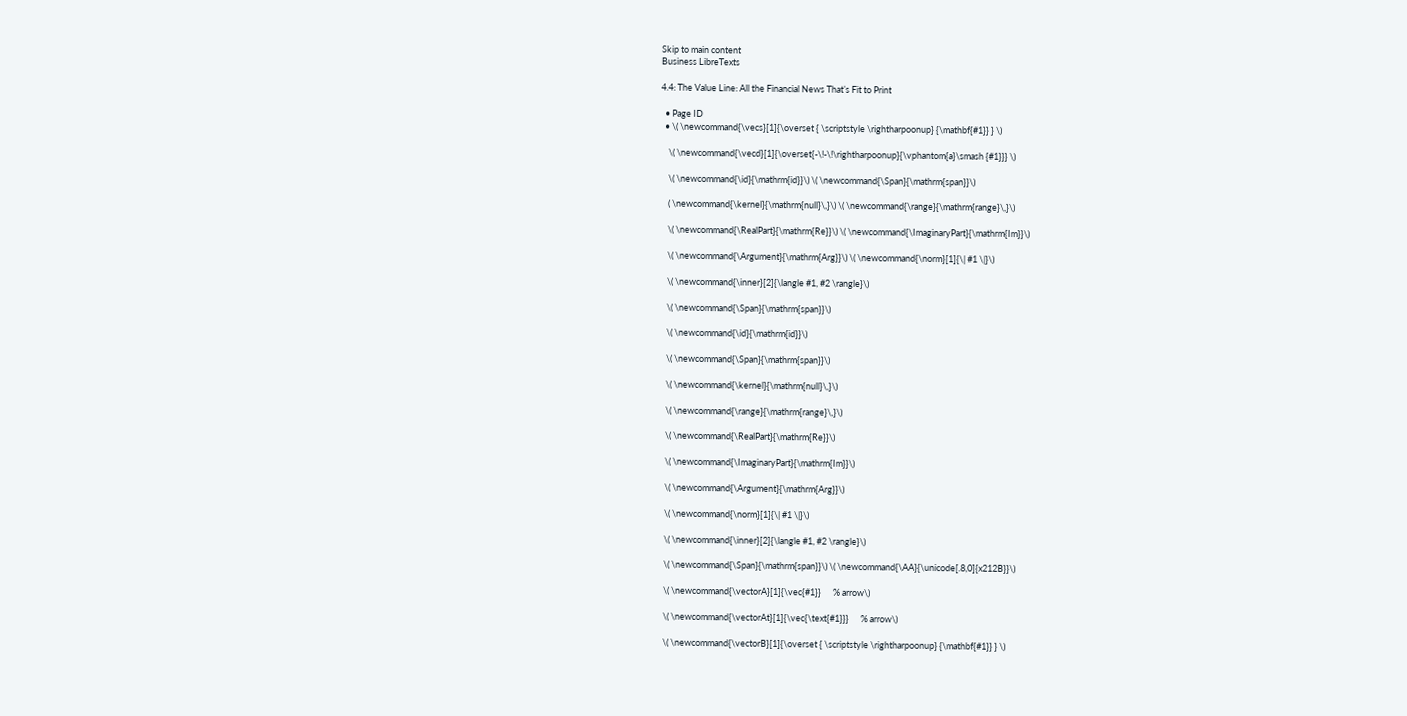Skip to main content
Business LibreTexts

4.4: The Value Line: All the Financial News That’s Fit to Print

  • Page ID
  • \( \newcommand{\vecs}[1]{\overset { \scriptstyle \rightharpoonup} {\mathbf{#1}} } \)

    \( \newcommand{\vecd}[1]{\overset{-\!-\!\rightharpoonup}{\vphantom{a}\smash {#1}}} \)

    \( \newcommand{\id}{\mathrm{id}}\) \( \newcommand{\Span}{\mathrm{span}}\)

    ( \newcommand{\kernel}{\mathrm{null}\,}\) \( \newcommand{\range}{\mathrm{range}\,}\)

    \( \newcommand{\RealPart}{\mathrm{Re}}\) \( \newcommand{\ImaginaryPart}{\mathrm{Im}}\)

    \( \newcommand{\Argument}{\mathrm{Arg}}\) \( \newcommand{\norm}[1]{\| #1 \|}\)

    \( \newcommand{\inner}[2]{\langle #1, #2 \rangle}\)

    \( \newcommand{\Span}{\mathrm{span}}\)

    \( \newcommand{\id}{\mathrm{id}}\)

    \( \newcommand{\Span}{\mathrm{span}}\)

    \( \newcommand{\kernel}{\mathrm{null}\,}\)

    \( \newcommand{\range}{\mathrm{range}\,}\)

    \( \newcommand{\RealPart}{\mathrm{Re}}\)

    \( \newcommand{\ImaginaryPart}{\mathrm{Im}}\)

    \( \newcommand{\Argument}{\mathrm{Arg}}\)

    \( \newcommand{\norm}[1]{\| #1 \|}\)

    \( \newcommand{\inner}[2]{\langle #1, #2 \rangle}\)

    \( \newcommand{\Span}{\mathrm{span}}\) \( \newcommand{\AA}{\unicode[.8,0]{x212B}}\)

    \( \newcommand{\vectorA}[1]{\vec{#1}}      % arrow\)

    \( \newcommand{\vectorAt}[1]{\vec{\text{#1}}}      % arrow\)

    \( \newcommand{\vectorB}[1]{\overset { \scriptstyle \rightharpoonup} {\mathbf{#1}} } \)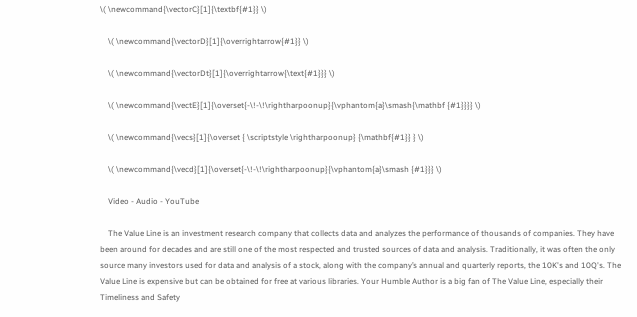\( \newcommand{\vectorC}[1]{\textbf{#1}} \)

    \( \newcommand{\vectorD}[1]{\overrightarrow{#1}} \)

    \( \newcommand{\vectorDt}[1]{\overrightarrow{\text{#1}}} \)

    \( \newcommand{\vectE}[1]{\overset{-\!-\!\rightharpoonup}{\vphantom{a}\smash{\mathbf {#1}}}} \)

    \( \newcommand{\vecs}[1]{\overset { \scriptstyle \rightharpoonup} {\mathbf{#1}} } \)

    \( \newcommand{\vecd}[1]{\overset{-\!-\!\rightharpoonup}{\vphantom{a}\smash {#1}}} \)

    Video - Audio - YouTube

    The Value Line is an investment research company that collects data and analyzes the performance of thousands of companies. They have been around for decades and are still one of the most respected and trusted sources of data and analysis. Traditionally, it was often the only source many investors used for data and analysis of a stock, along with the company’s annual and quarterly reports, the 10K's and 10Q's. The Value Line is expensive but can be obtained for free at various libraries. Your Humble Author is a big fan of The Value Line, especially their Timeliness and Safety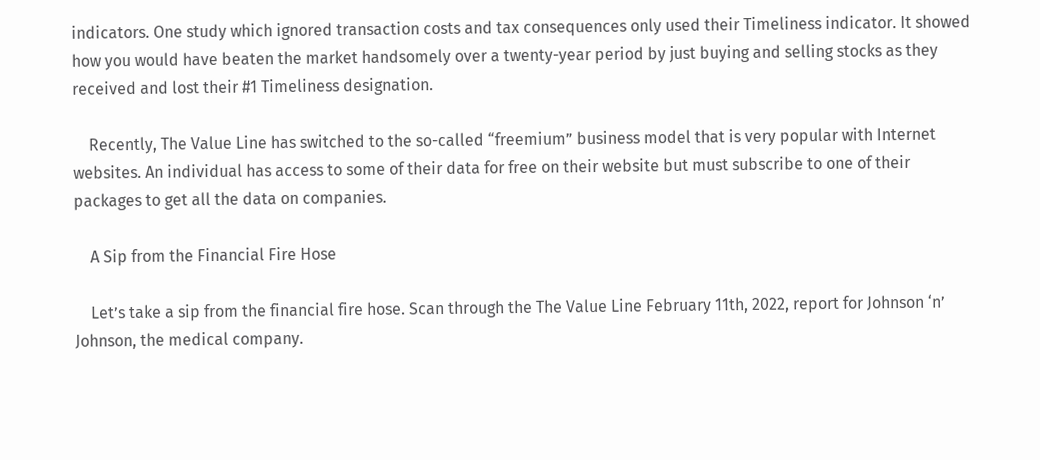indicators. One study which ignored transaction costs and tax consequences only used their Timeliness indicator. It showed how you would have beaten the market handsomely over a twenty-year period by just buying and selling stocks as they received and lost their #1 Timeliness designation.

    Recently, The Value Line has switched to the so-called “freemium” business model that is very popular with Internet websites. An individual has access to some of their data for free on their website but must subscribe to one of their packages to get all the data on companies.

    A Sip from the Financial Fire Hose

    Let’s take a sip from the financial fire hose. Scan through the The Value Line February 11th, 2022, report for Johnson ‘n’ Johnson, the medical company.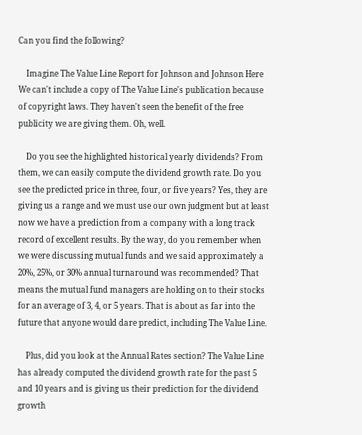Can you find the following?

    Imagine The Value Line Report for Johnson and Johnson Here  We can't include a copy of The Value Line's publication because of copyright laws. They haven't seen the benefit of the free publicity we are giving them. Oh, well.

    Do you see the highlighted historical yearly dividends? From them, we can easily compute the dividend growth rate. Do you see the predicted price in three, four, or five years? Yes, they are giving us a range and we must use our own judgment but at least now we have a prediction from a company with a long track record of excellent results. By the way, do you remember when we were discussing mutual funds and we said approximately a 20%, 25%, or 30% annual turnaround was recommended? That means the mutual fund managers are holding on to their stocks for an average of 3, 4, or 5 years. That is about as far into the future that anyone would dare predict, including The Value Line.

    Plus, did you look at the Annual Rates section? The Value Line has already computed the dividend growth rate for the past 5 and 10 years and is giving us their prediction for the dividend growth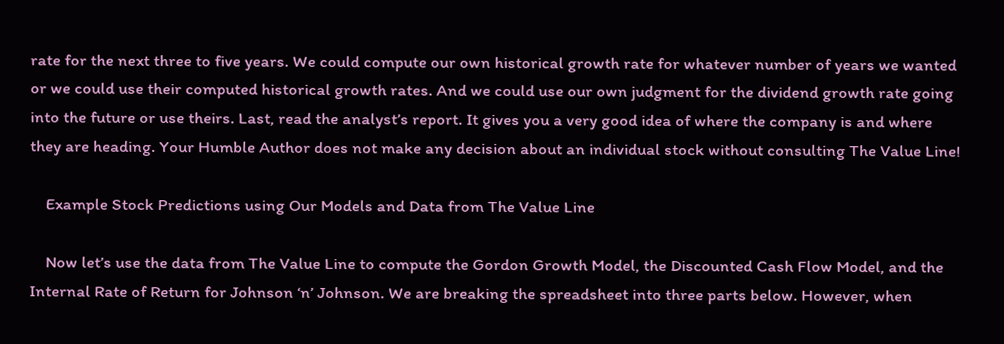rate for the next three to five years. We could compute our own historical growth rate for whatever number of years we wanted or we could use their computed historical growth rates. And we could use our own judgment for the dividend growth rate going into the future or use theirs. Last, read the analyst’s report. It gives you a very good idea of where the company is and where they are heading. Your Humble Author does not make any decision about an individual stock without consulting The Value Line!

    Example Stock Predictions using Our Models and Data from The Value Line

    Now let’s use the data from The Value Line to compute the Gordon Growth Model, the Discounted Cash Flow Model, and the Internal Rate of Return for Johnson ‘n’ Johnson. We are breaking the spreadsheet into three parts below. However, when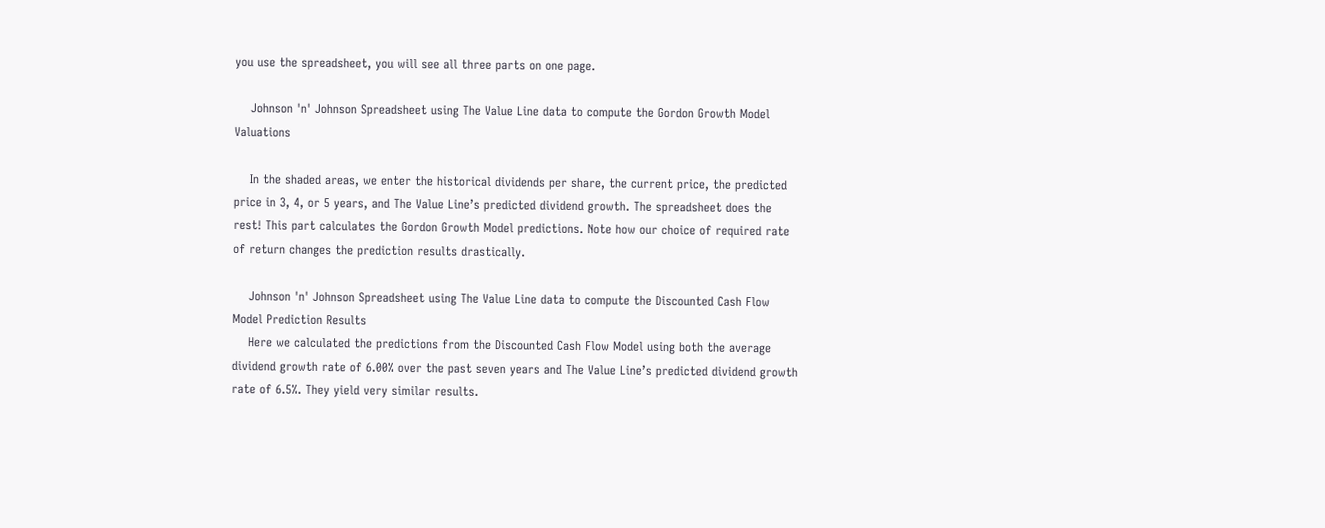you use the spreadsheet, you will see all three parts on one page.

    Johnson 'n' Johnson Spreadsheet using The Value Line data to compute the Gordon Growth Model Valuations

    In the shaded areas, we enter the historical dividends per share, the current price, the predicted price in 3, 4, or 5 years, and The Value Line’s predicted dividend growth. The spreadsheet does the rest! This part calculates the Gordon Growth Model predictions. Note how our choice of required rate of return changes the prediction results drastically.

    Johnson 'n' Johnson Spreadsheet using The Value Line data to compute the Discounted Cash Flow Model Prediction Results
    Here we calculated the predictions from the Discounted Cash Flow Model using both the average dividend growth rate of 6.00% over the past seven years and The Value Line’s predicted dividend growth rate of 6.5%. They yield very similar results.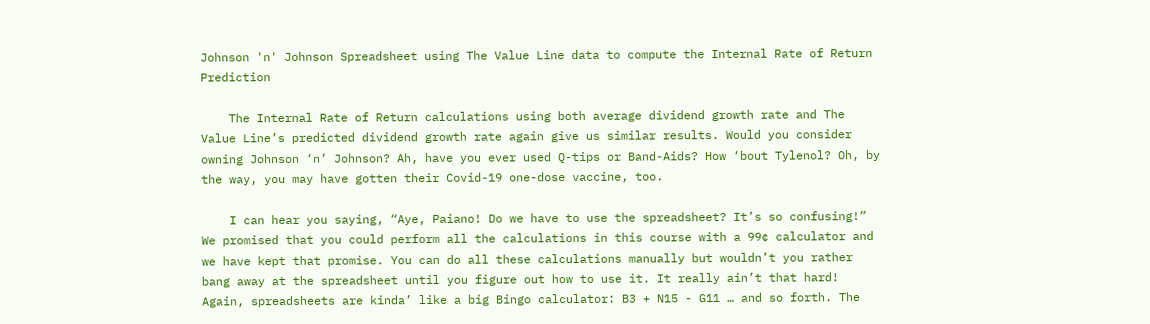Johnson 'n' Johnson Spreadsheet using The Value Line data to compute the Internal Rate of Return Prediction

    The Internal Rate of Return calculations using both average dividend growth rate and The Value Line’s predicted dividend growth rate again give us similar results. Would you consider owning Johnson ‘n’ Johnson? Ah, have you ever used Q-tips or Band-Aids? How ‘bout Tylenol? Oh, by the way, you may have gotten their Covid-19 one-dose vaccine, too.

    I can hear you saying, “Aye, Paiano! Do we have to use the spreadsheet? It’s so confusing!” We promised that you could perform all the calculations in this course with a 99¢ calculator and we have kept that promise. You can do all these calculations manually but wouldn’t you rather bang away at the spreadsheet until you figure out how to use it. It really ain’t that hard! Again, spreadsheets are kinda’ like a big Bingo calculator: B3 + N15 - G11 … and so forth. The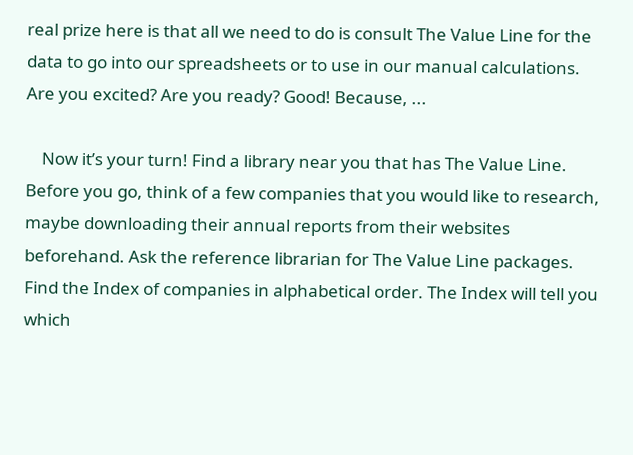real prize here is that all we need to do is consult The Value Line for the data to go into our spreadsheets or to use in our manual calculations. Are you excited? Are you ready? Good! Because, ...

    Now it’s your turn! Find a library near you that has The Value Line. Before you go, think of a few companies that you would like to research, maybe downloading their annual reports from their websites beforehand. Ask the reference librarian for The Value Line packages. Find the Index of companies in alphabetical order. The Index will tell you which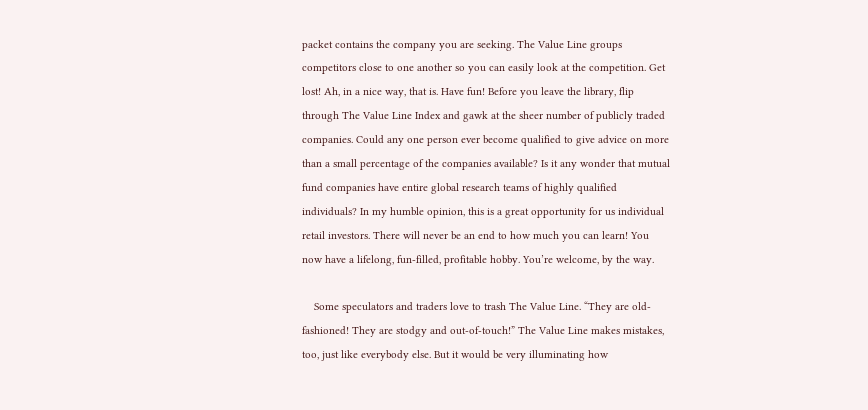packet contains the company you are seeking. The Value Line groups competitors close to one another so you can easily look at the competition. Get lost! Ah, in a nice way, that is. Have fun! Before you leave the library, flip through The Value Line Index and gawk at the sheer number of publicly traded companies. Could any one person ever become qualified to give advice on more than a small percentage of the companies available? Is it any wonder that mutual fund companies have entire global research teams of highly qualified individuals? In my humble opinion, this is a great opportunity for us individual retail investors. There will never be an end to how much you can learn! You now have a lifelong, fun-filled, profitable hobby. You’re welcome, by the way.

    Some speculators and traders love to trash The Value Line. “They are old-fashioned! They are stodgy and out-of-touch!” The Value Line makes mistakes, too, just like everybody else. But it would be very illuminating how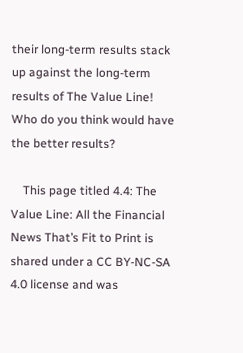their long-term results stack up against the long-term results of The Value Line! Who do you think would have the better results?

    This page titled 4.4: The Value Line: All the Financial News That’s Fit to Print is shared under a CC BY-NC-SA 4.0 license and was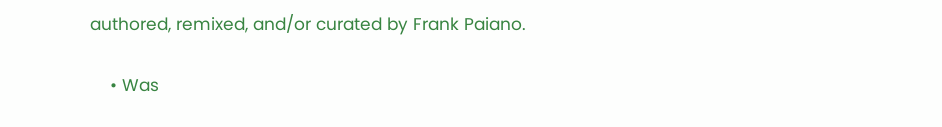authored, remixed, and/or curated by Frank Paiano.

    • Was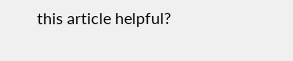this article helpful?